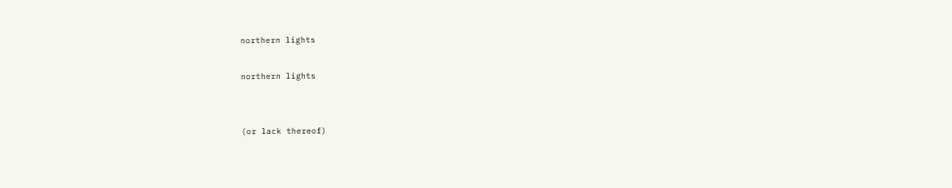northern lights

northern lights


(or lack thereof)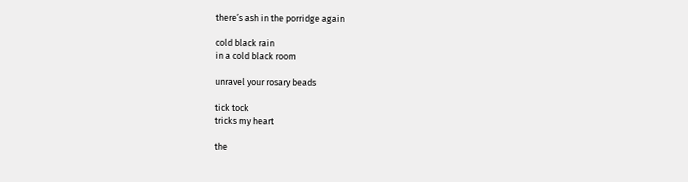there’s ash in the porridge again

cold black rain
in a cold black room

unravel your rosary beads

tick tock
tricks my heart

the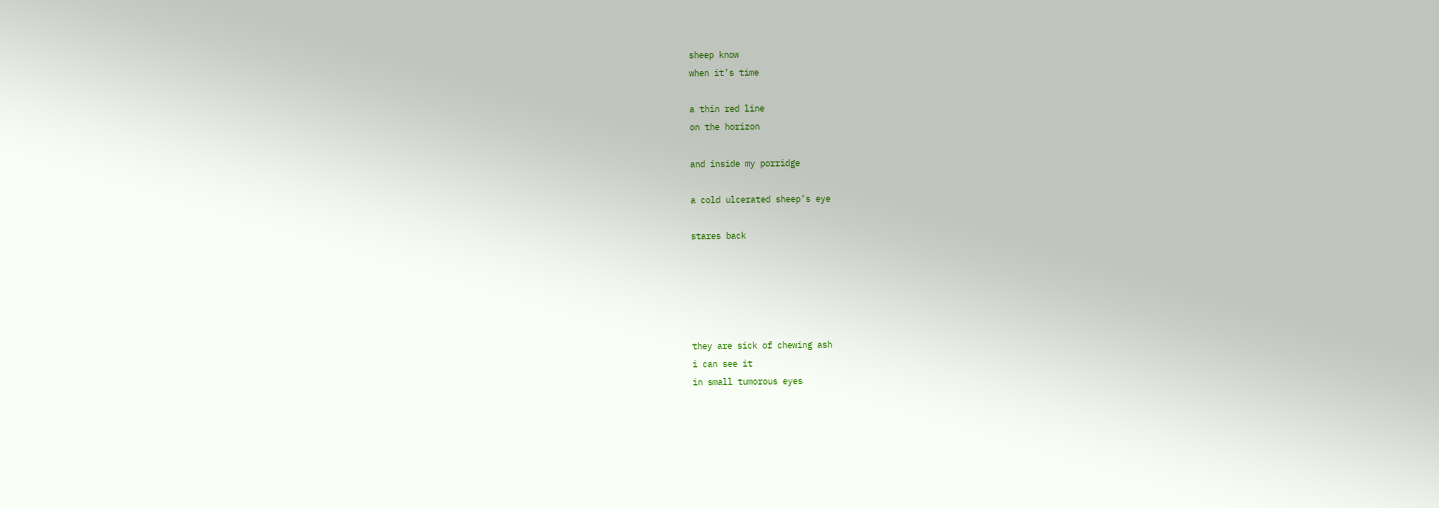sheep know
when it’s time

a thin red line
on the horizon

and inside my porridge

a cold ulcerated sheep’s eye

stares back





they are sick of chewing ash
i can see it
in small tumorous eyes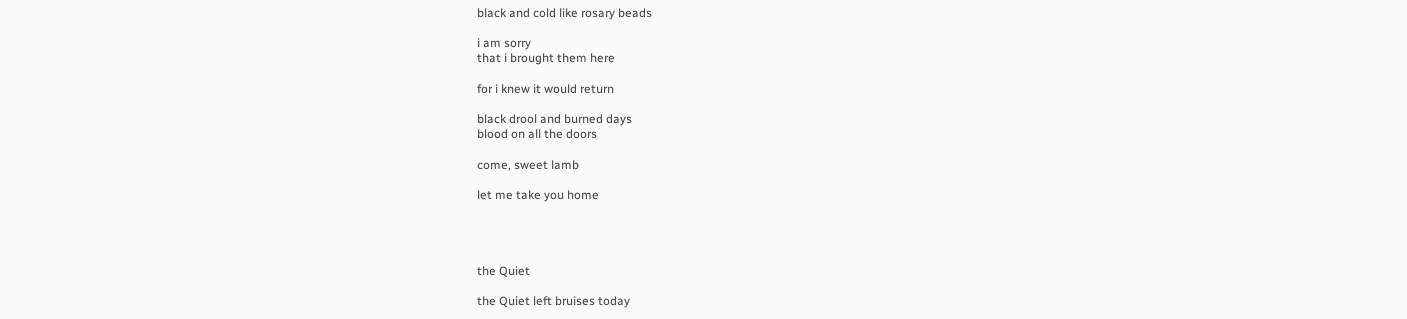black and cold like rosary beads

i am sorry
that i brought them here

for i knew it would return

black drool and burned days
blood on all the doors

come, sweet lamb

let me take you home




the Quiet

the Quiet left bruises today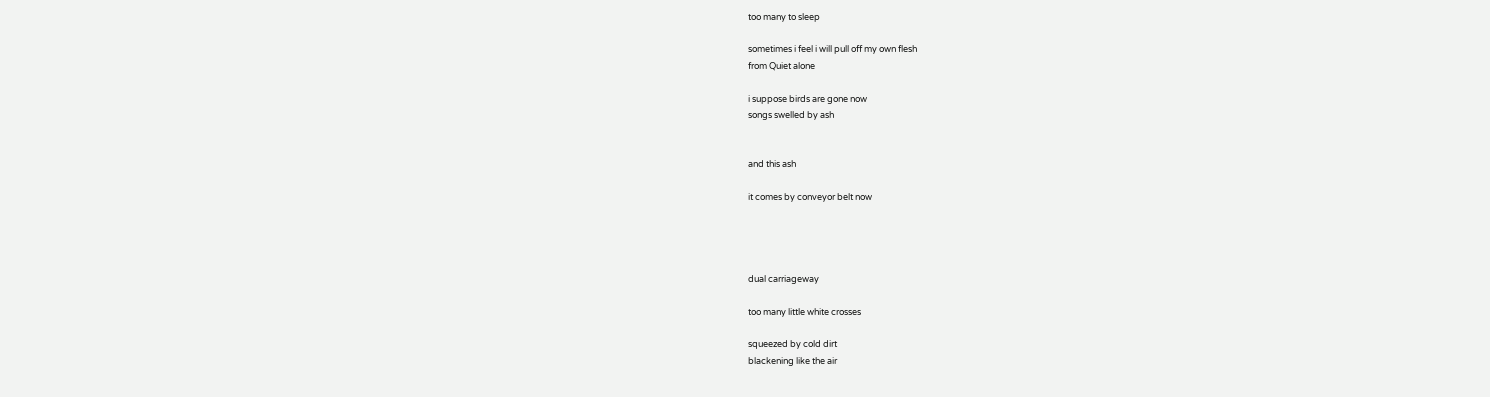too many to sleep

sometimes i feel i will pull off my own flesh
from Quiet alone

i suppose birds are gone now
songs swelled by ash


and this ash

it comes by conveyor belt now




dual carriageway

too many little white crosses

squeezed by cold dirt
blackening like the air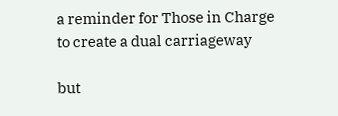a reminder for Those in Charge
to create a dual carriageway

but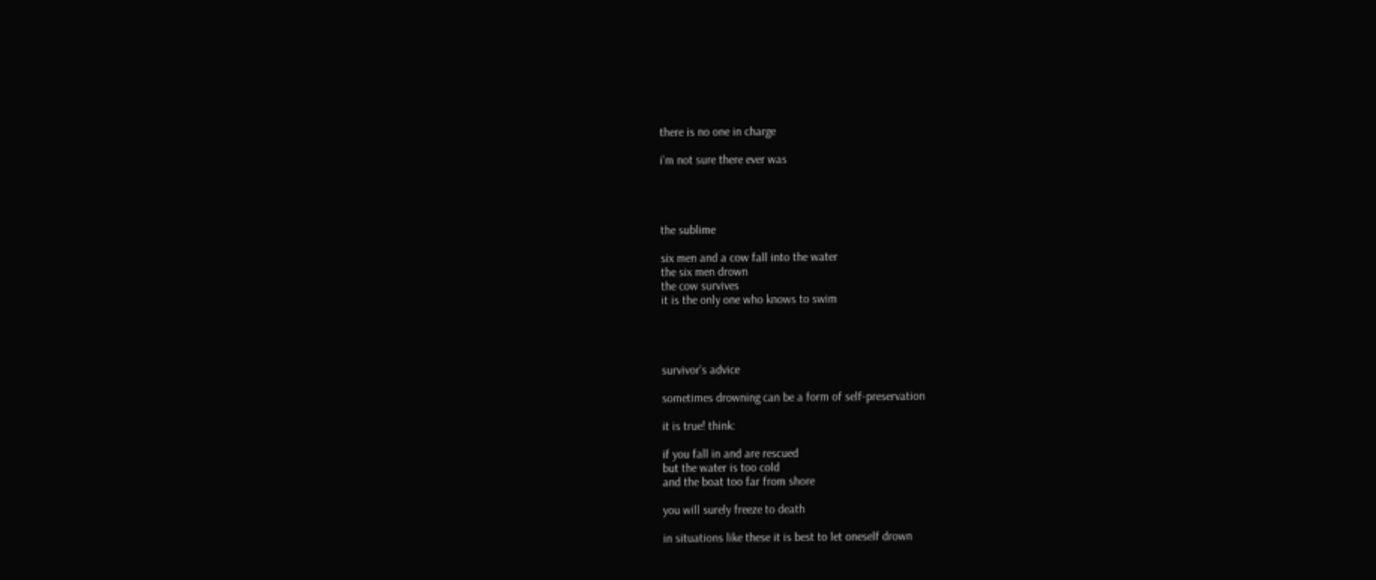there is no one in charge

i’m not sure there ever was




the sublime

six men and a cow fall into the water
the six men drown
the cow survives
it is the only one who knows to swim




survivor’s advice

sometimes drowning can be a form of self-preservation

it is true! think:

if you fall in and are rescued
but the water is too cold
and the boat too far from shore

you will surely freeze to death

in situations like these it is best to let oneself drown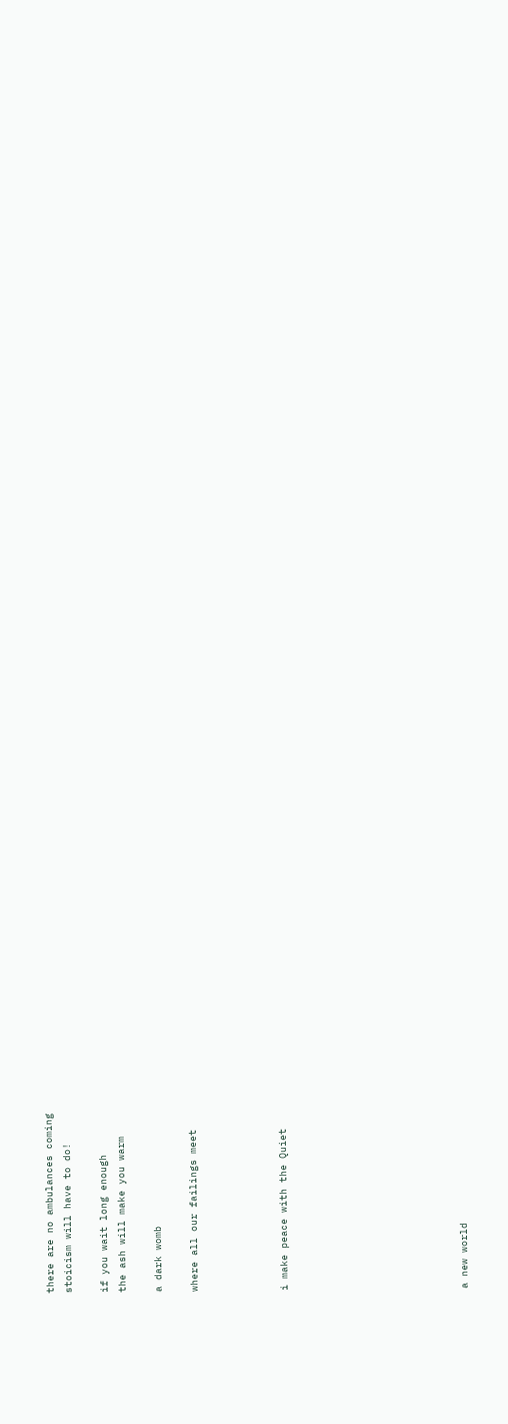there are no ambulances coming
stoicism will have to do!

if you wait long enough
the ash will make you warm

a dark womb

where all our failings meet




i make peace with the Quiet









a new world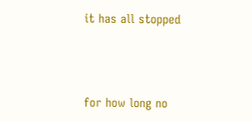it has all stopped



for how long no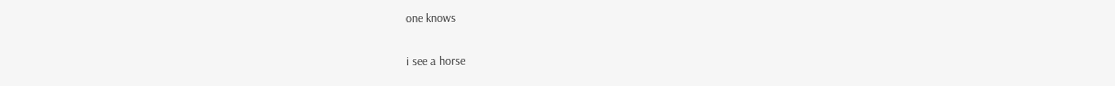one knows

i see a horse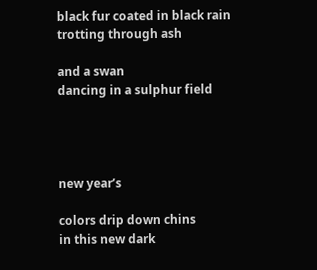black fur coated in black rain
trotting through ash

and a swan
dancing in a sulphur field




new year’s

colors drip down chins
in this new dark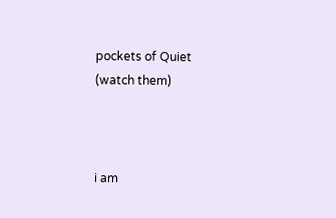pockets of Quiet
(watch them)



i am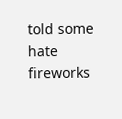told some hate fireworks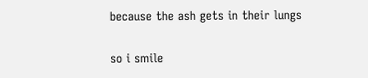because the ash gets in their lungs

so i smile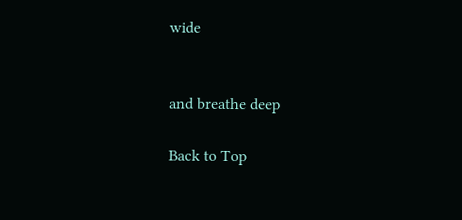wide


and breathe deep

Back to Top